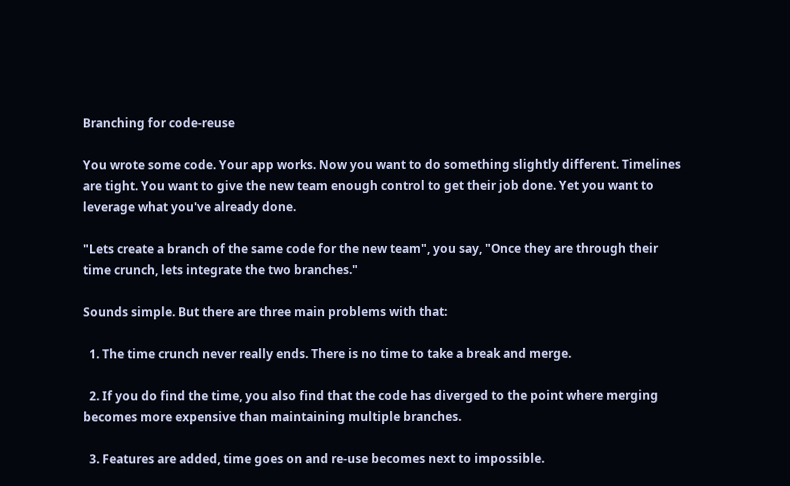Branching for code-reuse

You wrote some code. Your app works. Now you want to do something slightly different. Timelines are tight. You want to give the new team enough control to get their job done. Yet you want to leverage what you've already done.

"Lets create a branch of the same code for the new team", you say, "Once they are through their time crunch, lets integrate the two branches."

Sounds simple. But there are three main problems with that:

  1. The time crunch never really ends. There is no time to take a break and merge.

  2. If you do find the time, you also find that the code has diverged to the point where merging becomes more expensive than maintaining multiple branches.

  3. Features are added, time goes on and re-use becomes next to impossible.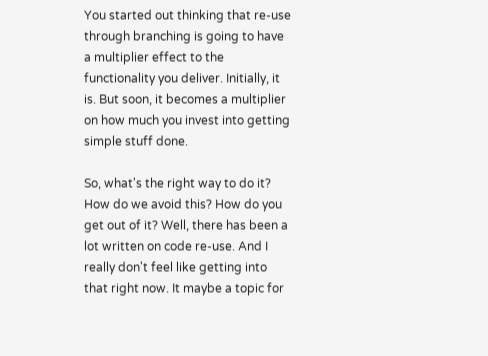You started out thinking that re-use through branching is going to have a multiplier effect to the functionality you deliver. Initially, it is. But soon, it becomes a multiplier on how much you invest into getting simple stuff done.

So, what's the right way to do it? How do we avoid this? How do you get out of it? Well, there has been a lot written on code re-use. And I really don't feel like getting into that right now. It maybe a topic for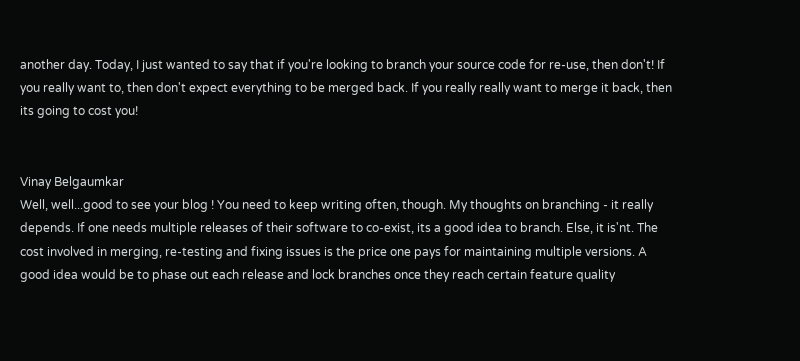another day. Today, I just wanted to say that if you're looking to branch your source code for re-use, then don't! If you really want to, then don't expect everything to be merged back. If you really really want to merge it back, then its going to cost you!


Vinay Belgaumkar
Well, well...good to see your blog ! You need to keep writing often, though. My thoughts on branching - it really depends. If one needs multiple releases of their software to co-exist, its a good idea to branch. Else, it is'nt. The cost involved in merging, re-testing and fixing issues is the price one pays for maintaining multiple versions. A good idea would be to phase out each release and lock branches once they reach certain feature quality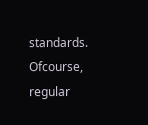standards. Ofcourse, regular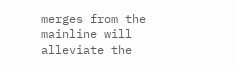merges from the mainline will alleviate the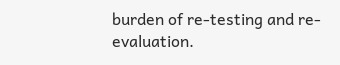burden of re-testing and re-evaluation.